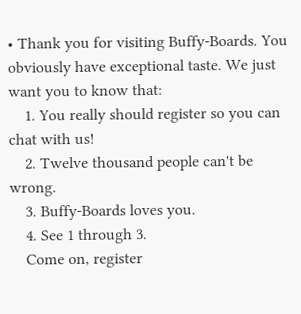• Thank you for visiting Buffy-Boards. You obviously have exceptional taste. We just want you to know that:
    1. You really should register so you can chat with us!
    2. Twelve thousand people can't be wrong.
    3. Buffy-Boards loves you.
    4. See 1 through 3.
    Come on, register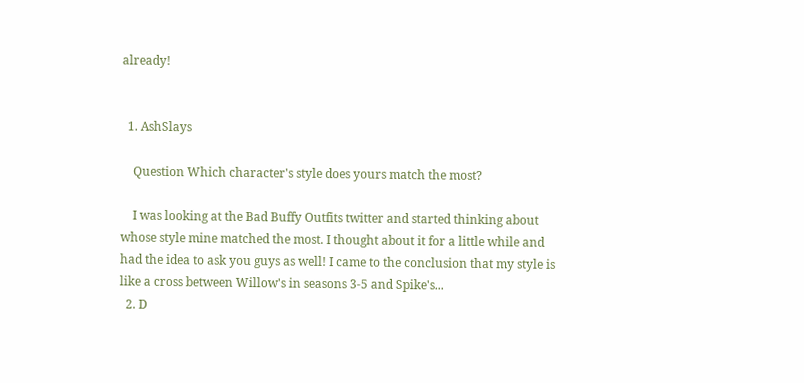already!


  1. AshSlays

    Question Which character's style does yours match the most?

    I was looking at the Bad Buffy Outfits twitter and started thinking about whose style mine matched the most. I thought about it for a little while and had the idea to ask you guys as well! I came to the conclusion that my style is like a cross between Willow's in seasons 3-5 and Spike's...
  2. D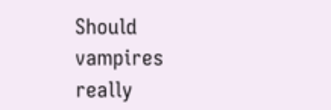Should vampires really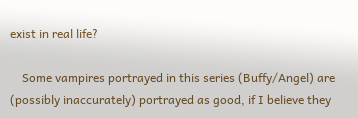exist in real life?

    Some vampires portrayed in this series (Buffy/Angel) are (possibly inaccurately) portrayed as good, if I believe they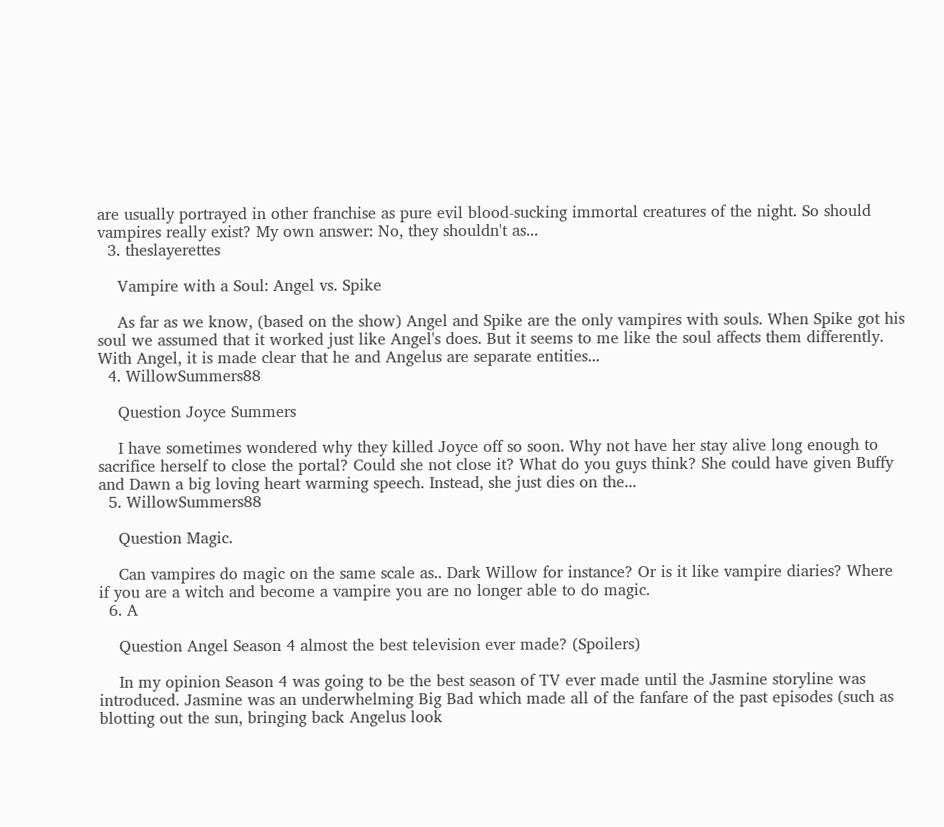are usually portrayed in other franchise as pure evil blood-sucking immortal creatures of the night. So should vampires really exist? My own answer: No, they shouldn't as...
  3. theslayerettes

    Vampire with a Soul: Angel vs. Spike

    As far as we know, (based on the show) Angel and Spike are the only vampires with souls. When Spike got his soul we assumed that it worked just like Angel's does. But it seems to me like the soul affects them differently. With Angel, it is made clear that he and Angelus are separate entities...
  4. WillowSummers88

    Question Joyce Summers

    I have sometimes wondered why they killed Joyce off so soon. Why not have her stay alive long enough to sacrifice herself to close the portal? Could she not close it? What do you guys think? She could have given Buffy and Dawn a big loving heart warming speech. Instead, she just dies on the...
  5. WillowSummers88

    Question Magic.

    Can vampires do magic on the same scale as.. Dark Willow for instance? Or is it like vampire diaries? Where if you are a witch and become a vampire you are no longer able to do magic.
  6. A

    Question Angel Season 4 almost the best television ever made? (Spoilers)

    In my opinion Season 4 was going to be the best season of TV ever made until the Jasmine storyline was introduced. Jasmine was an underwhelming Big Bad which made all of the fanfare of the past episodes (such as blotting out the sun, bringing back Angelus look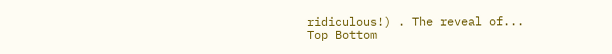ridiculous!) . The reveal of...
Top Bottom